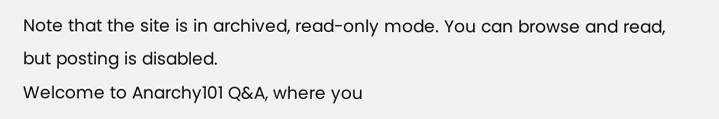Note that the site is in archived, read-only mode. You can browse and read, but posting is disabled.
Welcome to Anarchy101 Q&A, where you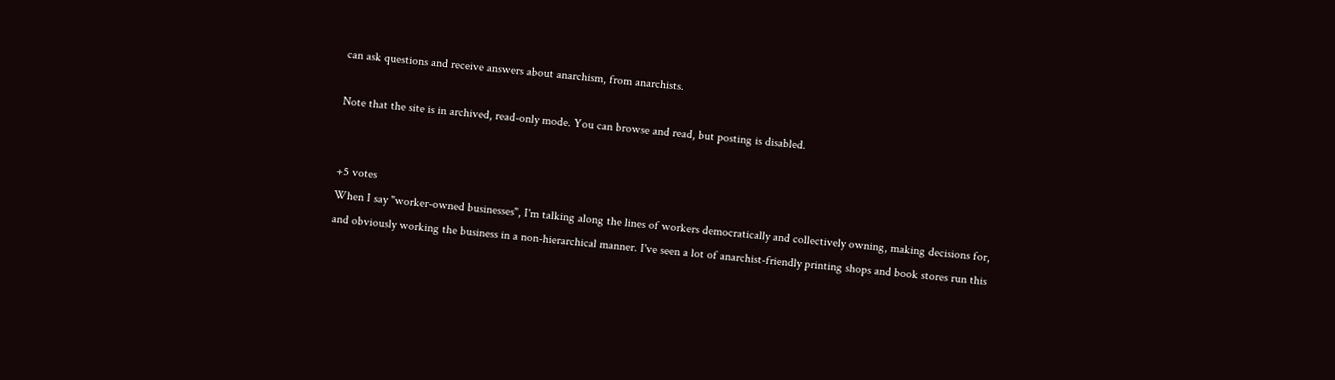can ask questions and receive answers about anarchism, from anarchists.

Note that the site is in archived, read-only mode. You can browse and read, but posting is disabled.


+5 votes
When I say "worker-owned businesses", I'm talking along the lines of workers democratically and collectively owning, making decisions for, and obviously working the business in a non-hierarchical manner. I've seen a lot of anarchist-friendly printing shops and book stores run this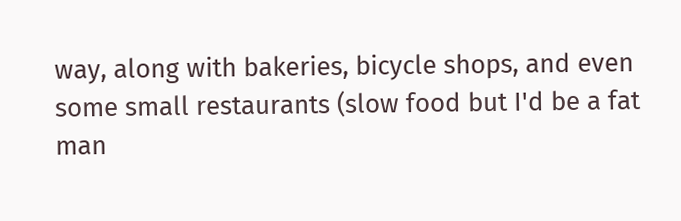way, along with bakeries, bicycle shops, and even some small restaurants (slow food but I'd be a fat man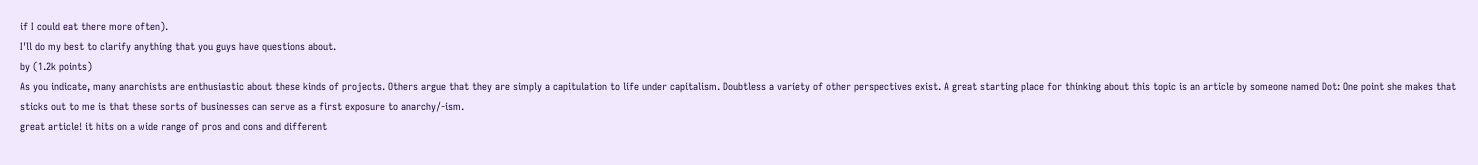if I could eat there more often).
I'll do my best to clarify anything that you guys have questions about.
by (1.2k points)
As you indicate, many anarchists are enthusiastic about these kinds of projects. Others argue that they are simply a capitulation to life under capitalism. Doubtless a variety of other perspectives exist. A great starting place for thinking about this topic is an article by someone named Dot: One point she makes that sticks out to me is that these sorts of businesses can serve as a first exposure to anarchy/-ism.
great article! it hits on a wide range of pros and cons and different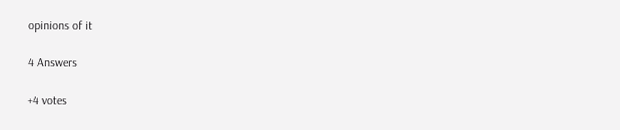opinions of it

4 Answers

+4 votes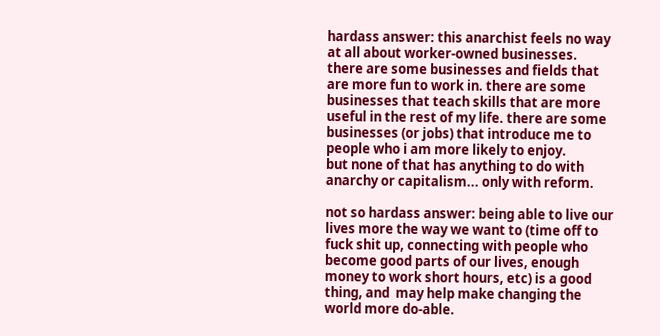hardass answer: this anarchist feels no way at all about worker-owned businesses.
there are some businesses and fields that are more fun to work in. there are some businesses that teach skills that are more useful in the rest of my life. there are some businesses (or jobs) that introduce me to people who i am more likely to enjoy.
but none of that has anything to do with anarchy or capitalism... only with reform.

not so hardass answer: being able to live our lives more the way we want to (time off to fuck shit up, connecting with people who become good parts of our lives, enough money to work short hours, etc) is a good thing, and  may help make changing the world more do-able.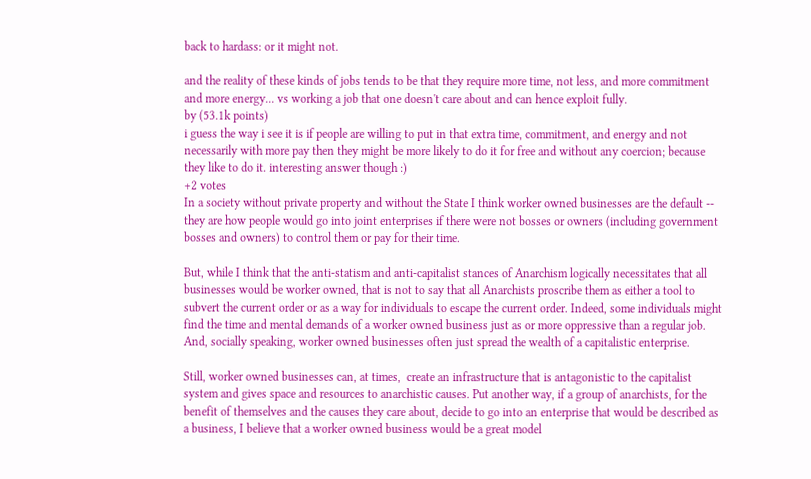back to hardass: or it might not.

and the reality of these kinds of jobs tends to be that they require more time, not less, and more commitment and more energy... vs working a job that one doesn't care about and can hence exploit fully.
by (53.1k points)
i guess the way i see it is if people are willing to put in that extra time, commitment, and energy and not necessarily with more pay then they might be more likely to do it for free and without any coercion; because they like to do it. interesting answer though :)
+2 votes
In a society without private property and without the State I think worker owned businesses are the default -- they are how people would go into joint enterprises if there were not bosses or owners (including government bosses and owners) to control them or pay for their time.

But, while I think that the anti-statism and anti-capitalist stances of Anarchism logically necessitates that all businesses would be worker owned, that is not to say that all Anarchists proscribe them as either a tool to subvert the current order or as a way for individuals to escape the current order. Indeed, some individuals might find the time and mental demands of a worker owned business just as or more oppressive than a regular job. And, socially speaking, worker owned businesses often just spread the wealth of a capitalistic enterprise.

Still, worker owned businesses can, at times,  create an infrastructure that is antagonistic to the capitalist system and gives space and resources to anarchistic causes. Put another way, if a group of anarchists, for the benefit of themselves and the causes they care about, decide to go into an enterprise that would be described as a business, I believe that a worker owned business would be a great model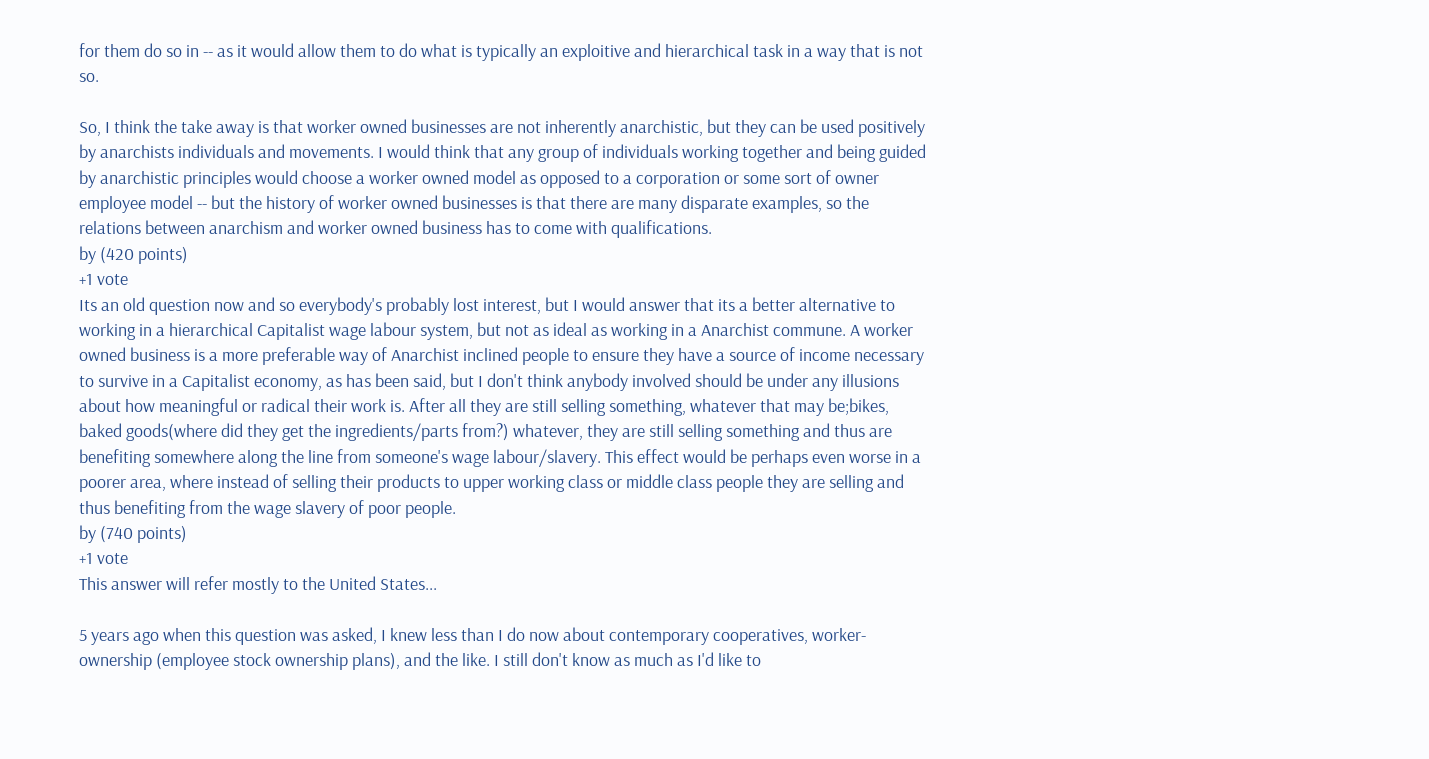for them do so in -- as it would allow them to do what is typically an exploitive and hierarchical task in a way that is not so.

So, I think the take away is that worker owned businesses are not inherently anarchistic, but they can be used positively by anarchists individuals and movements. I would think that any group of individuals working together and being guided by anarchistic principles would choose a worker owned model as opposed to a corporation or some sort of owner employee model -- but the history of worker owned businesses is that there are many disparate examples, so the relations between anarchism and worker owned business has to come with qualifications.
by (420 points)
+1 vote
Its an old question now and so everybody's probably lost interest, but I would answer that its a better alternative to working in a hierarchical Capitalist wage labour system, but not as ideal as working in a Anarchist commune. A worker owned business is a more preferable way of Anarchist inclined people to ensure they have a source of income necessary to survive in a Capitalist economy, as has been said, but I don't think anybody involved should be under any illusions about how meaningful or radical their work is. After all they are still selling something, whatever that may be;bikes, baked goods(where did they get the ingredients/parts from?) whatever, they are still selling something and thus are benefiting somewhere along the line from someone's wage labour/slavery. This effect would be perhaps even worse in a poorer area, where instead of selling their products to upper working class or middle class people they are selling and thus benefiting from the wage slavery of poor people.
by (740 points)
+1 vote
This answer will refer mostly to the United States...

5 years ago when this question was asked, I knew less than I do now about contemporary cooperatives, worker-ownership (employee stock ownership plans), and the like. I still don't know as much as I'd like to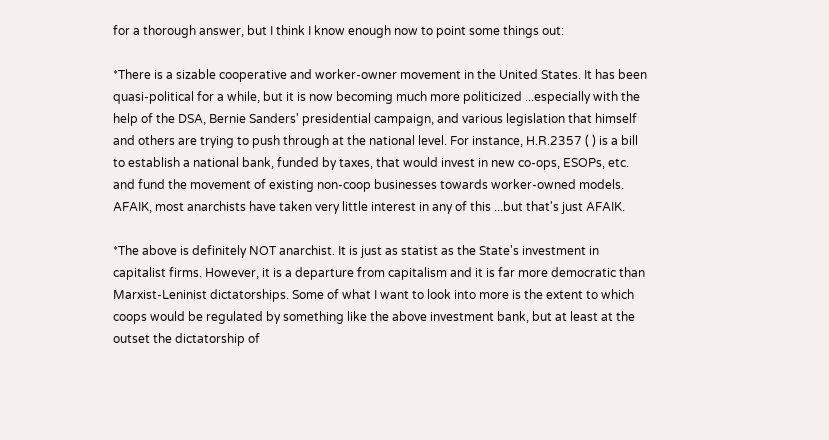for a thorough answer, but I think I know enough now to point some things out:

*There is a sizable cooperative and worker-owner movement in the United States. It has been quasi-political for a while, but it is now becoming much more politicized ...especially with the help of the DSA, Bernie Sanders' presidential campaign, and various legislation that himself and others are trying to push through at the national level. For instance, H.R.2357 ( ) is a bill to establish a national bank, funded by taxes, that would invest in new co-ops, ESOPs, etc. and fund the movement of existing non-coop businesses towards worker-owned models. AFAIK, most anarchists have taken very little interest in any of this ...but that's just AFAIK.

*The above is definitely NOT anarchist. It is just as statist as the State's investment in capitalist firms. However, it is a departure from capitalism and it is far more democratic than Marxist-Leninist dictatorships. Some of what I want to look into more is the extent to which coops would be regulated by something like the above investment bank, but at least at the outset the dictatorship of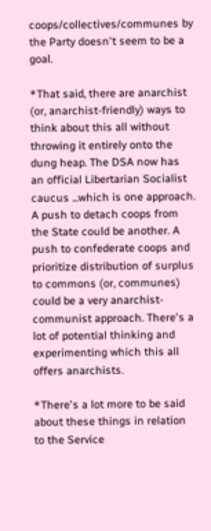coops/collectives/communes by the Party doesn't seem to be a goal.

*That said, there are anarchist (or, anarchist-friendly) ways to think about this all without throwing it entirely onto the dung heap. The DSA now has an official Libertarian Socialist caucus ...which is one approach. A push to detach coops from the State could be another. A push to confederate coops and prioritize distribution of surplus to commons (or, communes) could be a very anarchist-communist approach. There's a lot of potential thinking and experimenting which this all offers anarchists.

*There's a lot more to be said about these things in relation to the Service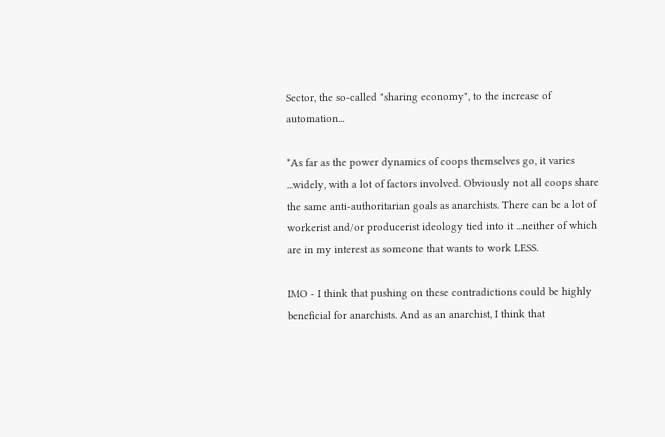Sector, the so-called "sharing economy", to the increase of automation...

*As far as the power dynamics of coops themselves go, it varies ...widely, with a lot of factors involved. Obviously not all coops share the same anti-authoritarian goals as anarchists. There can be a lot of workerist and/or producerist ideology tied into it ...neither of which are in my interest as someone that wants to work LESS.

IMO - I think that pushing on these contradictions could be highly beneficial for anarchists. And as an anarchist, I think that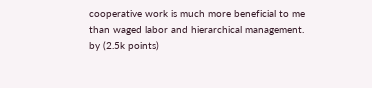cooperative work is much more beneficial to me than waged labor and hierarchical management.
by (2.5k points)